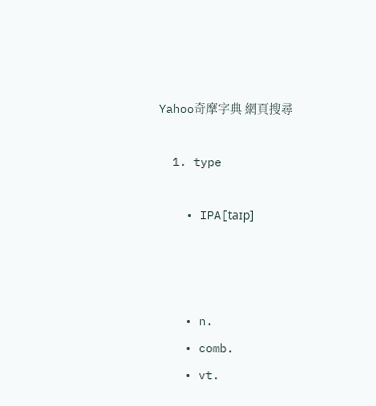Yahoo奇摩字典 網頁搜尋

  1. type

    • IPA[taɪp]



    • n.
    • comb.
    • vt.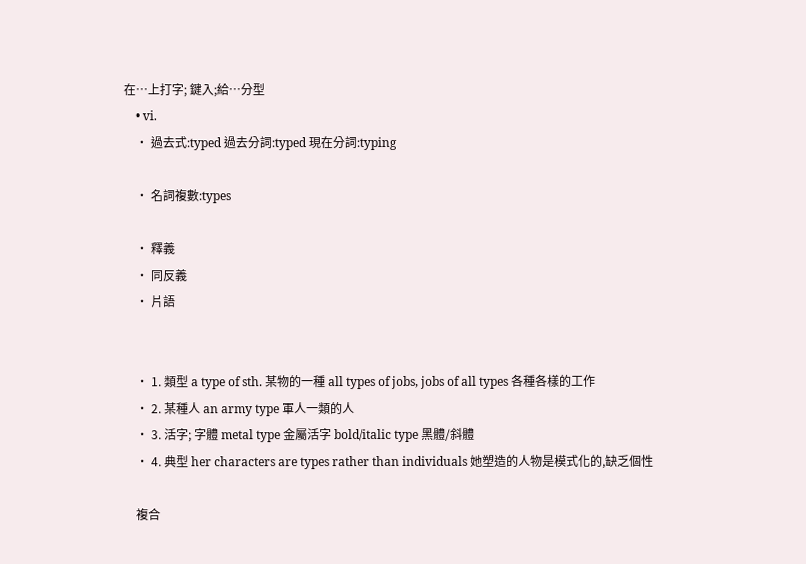在…上打字; 鍵入;給…分型
    • vi.
    • 過去式:typed 過去分詞:typed 現在分詞:typing

    • 名詞複數:types

    • 釋義
    • 同反義
    • 片語


    • 1. 類型 a type of sth. 某物的一種 all types of jobs, jobs of all types 各種各樣的工作
    • 2. 某種人 an army type 軍人一類的人
    • 3. 活字; 字體 metal type 金屬活字 bold/italic type 黑體/斜體
    • 4. 典型 her characters are types rather than individuals 她塑造的人物是模式化的,缺乏個性

    複合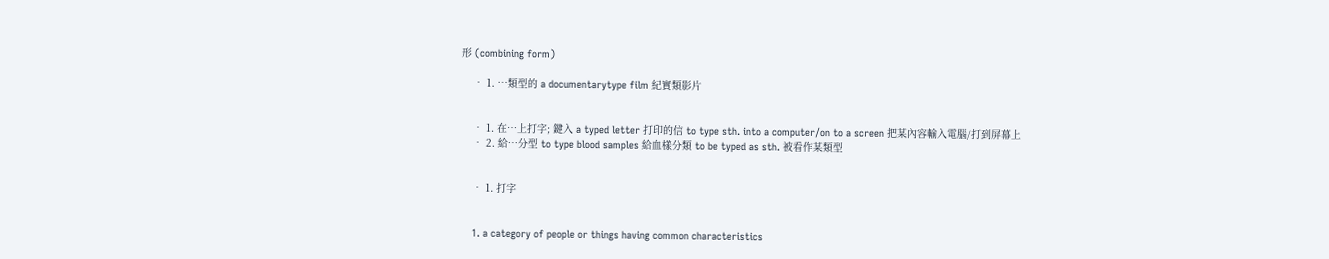形 (combining form)

    • 1. …類型的 a documentarytype film 紀實類影片


    • 1. 在…上打字; 鍵入 a typed letter 打印的信 to type sth. into a computer/on to a screen 把某內容輸入電腦/打到屏幕上
    • 2. 給…分型 to type blood samples 給血樣分類 to be typed as sth. 被看作某類型


    • 1. 打字


    1. a category of people or things having common characteristics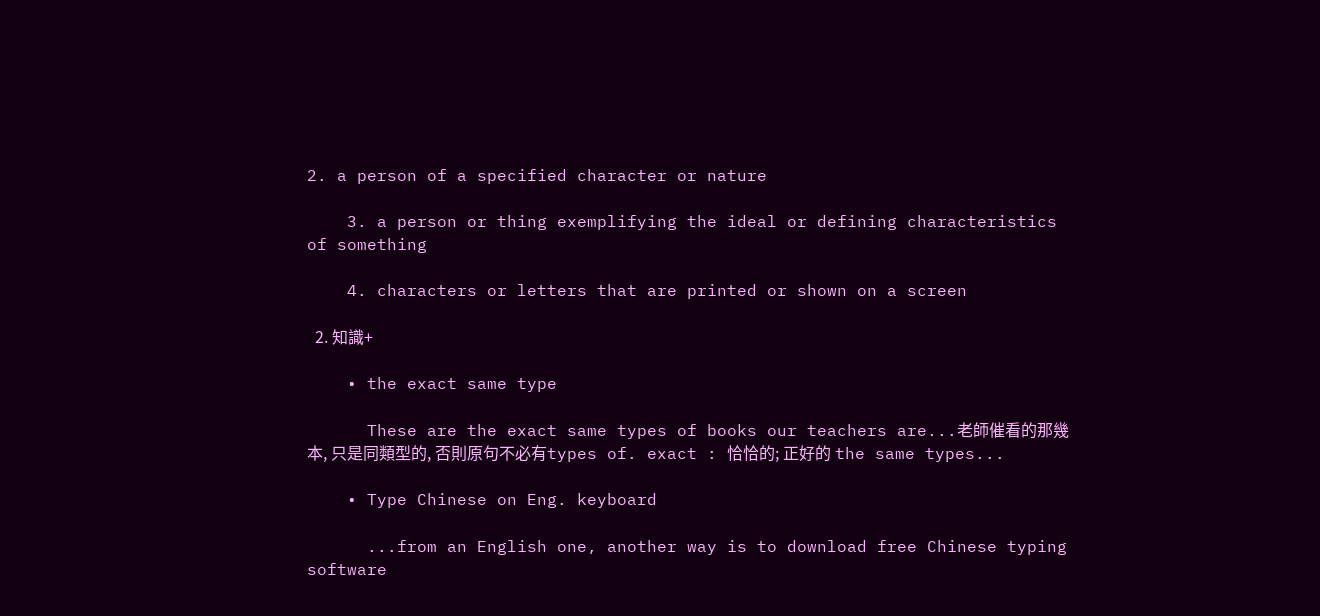2. a person of a specified character or nature

    3. a person or thing exemplifying the ideal or defining characteristics of something

    4. characters or letters that are printed or shown on a screen

  2. 知識+

    • the exact same type

      These are the exact same types of books our teachers are...老師催看的那幾本, 只是同類型的, 否則原句不必有types of. exact : 恰恰的; 正好的 the same types...

    • Type Chinese on Eng. keyboard

      ...from an English one, another way is to download free Chinese typing software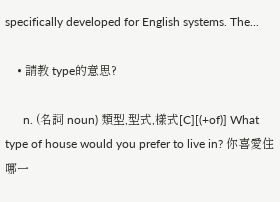specifically developed for English systems. The...

    • 請教 type的意思?

      n. (名詞 noun) 類型,型式,樣式[C][(+of)] What type of house would you prefer to live in? 你喜愛住哪一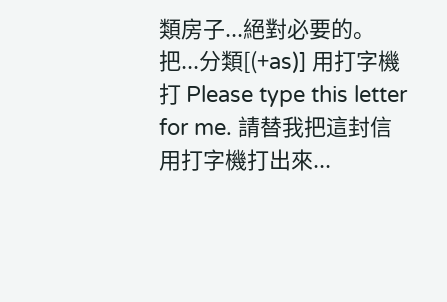類房子...絕對必要的。 把...分類[(+as)] 用打字機打 Please type this letter for me. 請替我把這封信用打字機打出來...